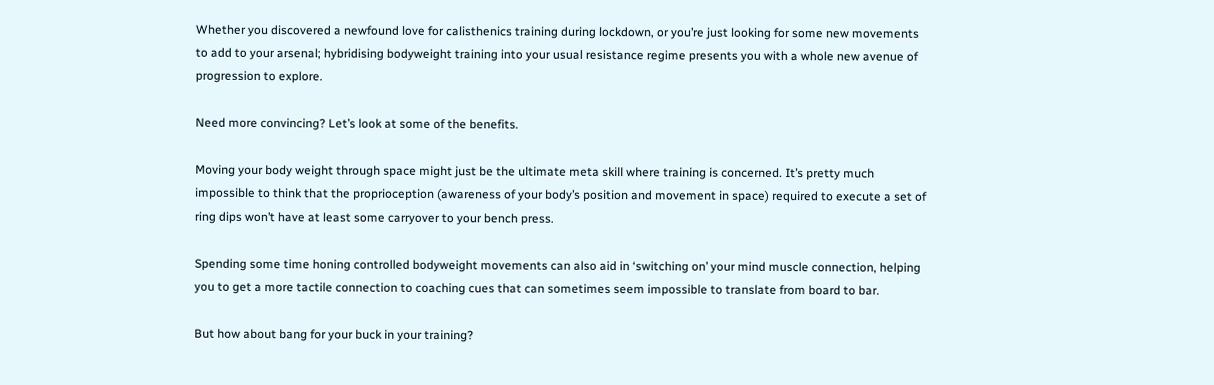Whether you discovered a newfound love for calisthenics training during lockdown, or you’re just looking for some new movements to add to your arsenal; hybridising bodyweight training into your usual resistance regime presents you with a whole new avenue of progression to explore.

Need more convincing? Let’s look at some of the benefits.

Moving your body weight through space might just be the ultimate meta skill where training is concerned. It’s pretty much impossible to think that the proprioception (awareness of your body’s position and movement in space) required to execute a set of ring dips won’t have at least some carryover to your bench press.

Spending some time honing controlled bodyweight movements can also aid in ‘switching on’ your mind muscle connection, helping you to get a more tactile connection to coaching cues that can sometimes seem impossible to translate from board to bar.

But how about bang for your buck in your training?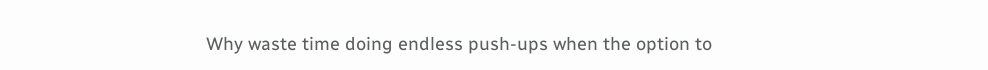Why waste time doing endless push-ups when the option to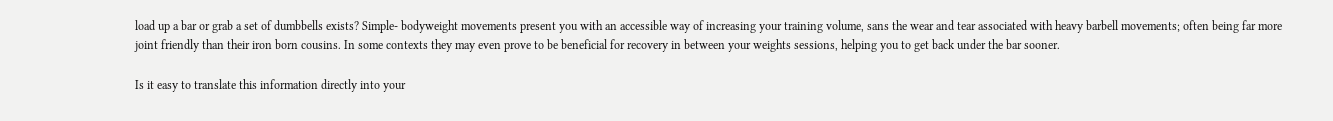load up a bar or grab a set of dumbbells exists? Simple- bodyweight movements present you with an accessible way of increasing your training volume, sans the wear and tear associated with heavy barbell movements; often being far more joint friendly than their iron born cousins. In some contexts they may even prove to be beneficial for recovery in between your weights sessions, helping you to get back under the bar sooner.

Is it easy to translate this information directly into your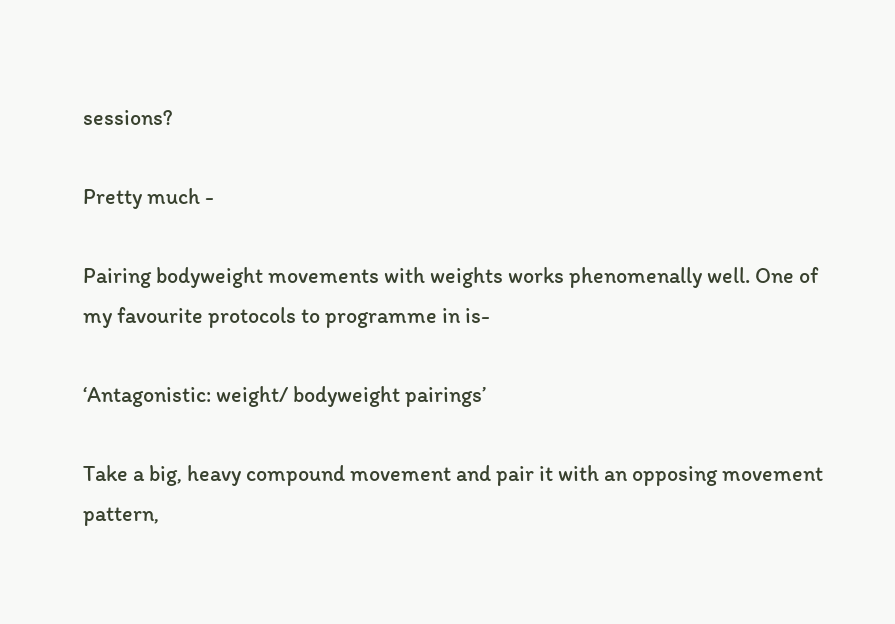sessions?

Pretty much -

Pairing bodyweight movements with weights works phenomenally well. One of my favourite protocols to programme in is-

‘Antagonistic: weight/ bodyweight pairings’

Take a big, heavy compound movement and pair it with an opposing movement pattern,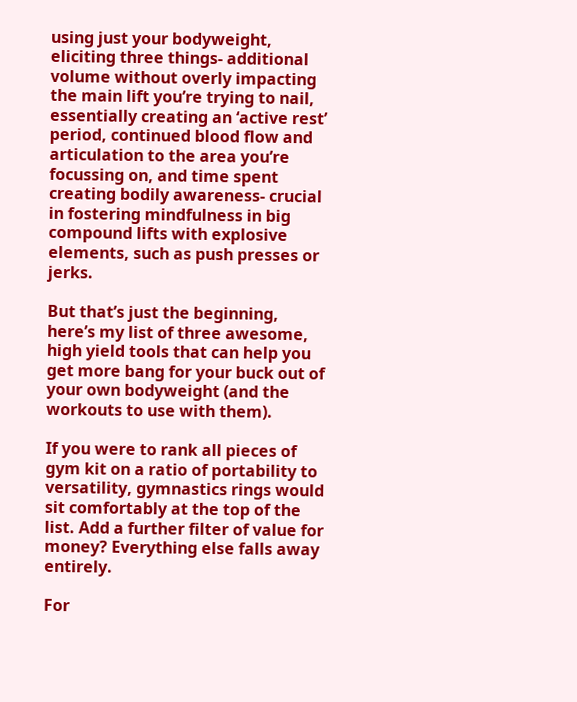using just your bodyweight, eliciting three things- additional volume without overly impacting the main lift you’re trying to nail, essentially creating an ‘active rest’ period, continued blood flow and articulation to the area you’re focussing on, and time spent creating bodily awareness- crucial in fostering mindfulness in big compound lifts with explosive elements, such as push presses or jerks.

But that’s just the beginning, here’s my list of three awesome, high yield tools that can help you get more bang for your buck out of your own bodyweight (and the workouts to use with them).

If you were to rank all pieces of gym kit on a ratio of portability to versatility, gymnastics rings would sit comfortably at the top of the list. Add a further filter of value for money? Everything else falls away entirely.

For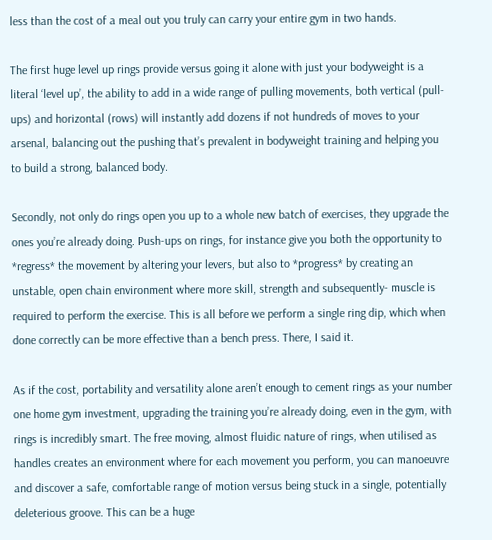less than the cost of a meal out you truly can carry your entire gym in two hands.

The first huge level up rings provide versus going it alone with just your bodyweight is a literal ‘level up’, the ability to add in a wide range of pulling movements, both vertical (pull-ups) and horizontal (rows) will instantly add dozens if not hundreds of moves to your arsenal, balancing out the pushing that’s prevalent in bodyweight training and helping you to build a strong, balanced body.

Secondly, not only do rings open you up to a whole new batch of exercises, they upgrade the ones you’re already doing. Push-ups on rings, for instance give you both the opportunity to *regress* the movement by altering your levers, but also to *progress* by creating an unstable, open chain environment where more skill, strength and subsequently- muscle is required to perform the exercise. This is all before we perform a single ring dip, which when done correctly can be more effective than a bench press. There, I said it.

As if the cost, portability and versatility alone aren’t enough to cement rings as your number one home gym investment, upgrading the training you’re already doing, even in the gym, with rings is incredibly smart. The free moving, almost fluidic nature of rings, when utilised as handles creates an environment where for each movement you perform, you can manoeuvre and discover a safe, comfortable range of motion versus being stuck in a single, potentially deleterious groove. This can be a huge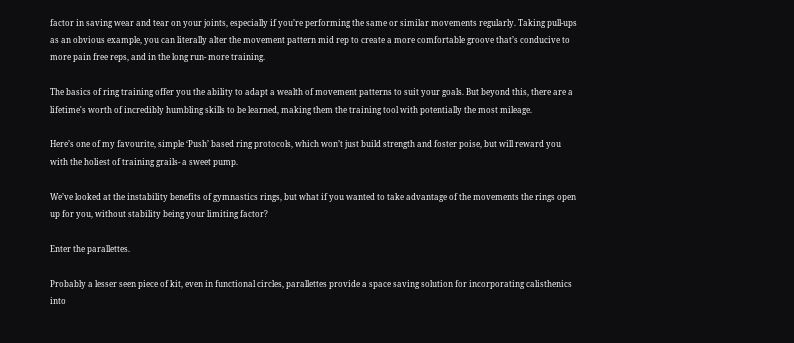factor in saving wear and tear on your joints, especially if you’re performing the same or similar movements regularly. Taking pull-ups as an obvious example, you can literally alter the movement pattern mid rep to create a more comfortable groove that’s conducive to more pain free reps, and in the long run- more training.

The basics of ring training offer you the ability to adapt a wealth of movement patterns to suit your goals. But beyond this, there are a lifetime's worth of incredibly humbling skills to be learned, making them the training tool with potentially the most mileage.

Here’s one of my favourite, simple ‘Push’ based ring protocols, which won’t just build strength and foster poise, but will reward you with the holiest of training grails- a sweet pump.

We’ve looked at the instability benefits of gymnastics rings, but what if you wanted to take advantage of the movements the rings open up for you, without stability being your limiting factor?

Enter the parallettes.

Probably a lesser seen piece of kit, even in functional circles, parallettes provide a space saving solution for incorporating calisthenics into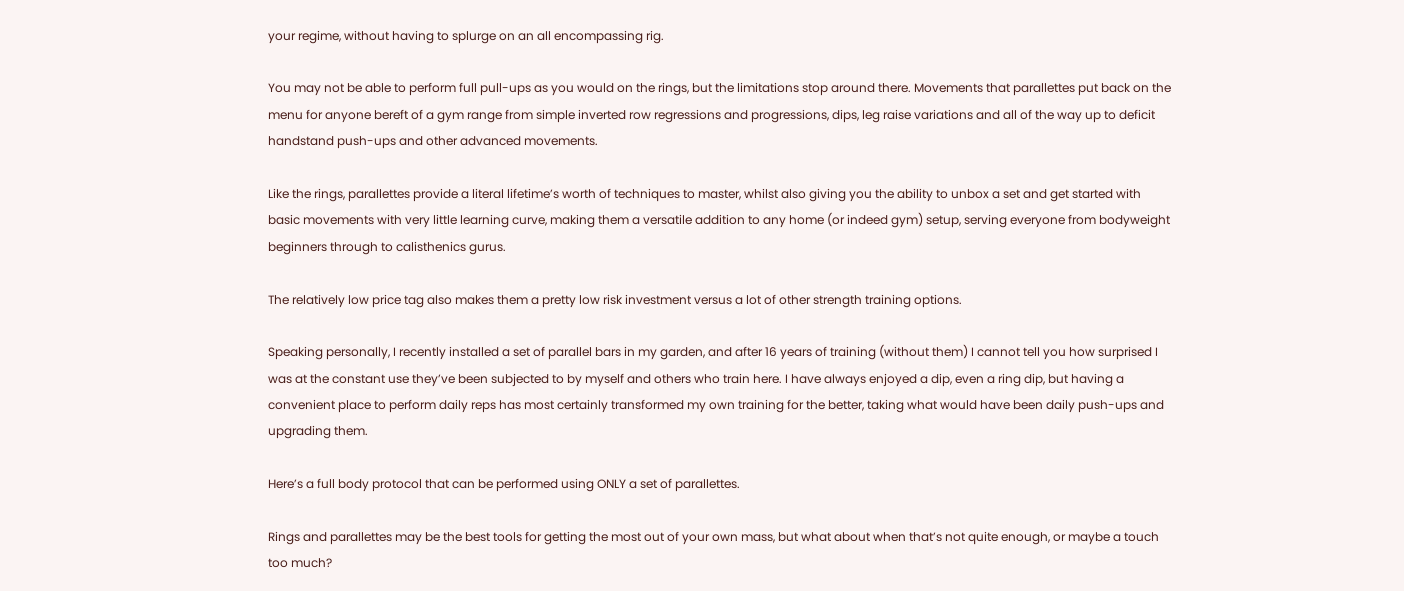your regime, without having to splurge on an all encompassing rig.

You may not be able to perform full pull-ups as you would on the rings, but the limitations stop around there. Movements that parallettes put back on the menu for anyone bereft of a gym range from simple inverted row regressions and progressions, dips, leg raise variations and all of the way up to deficit handstand push-ups and other advanced movements.

Like the rings, parallettes provide a literal lifetime’s worth of techniques to master, whilst also giving you the ability to unbox a set and get started with basic movements with very little learning curve, making them a versatile addition to any home (or indeed gym) setup, serving everyone from bodyweight beginners through to calisthenics gurus.

The relatively low price tag also makes them a pretty low risk investment versus a lot of other strength training options.

Speaking personally, I recently installed a set of parallel bars in my garden, and after 16 years of training (without them) I cannot tell you how surprised I was at the constant use they’ve been subjected to by myself and others who train here. I have always enjoyed a dip, even a ring dip, but having a convenient place to perform daily reps has most certainly transformed my own training for the better, taking what would have been daily push-ups and upgrading them.

Here’s a full body protocol that can be performed using ONLY a set of parallettes.

Rings and parallettes may be the best tools for getting the most out of your own mass, but what about when that’s not quite enough, or maybe a touch too much?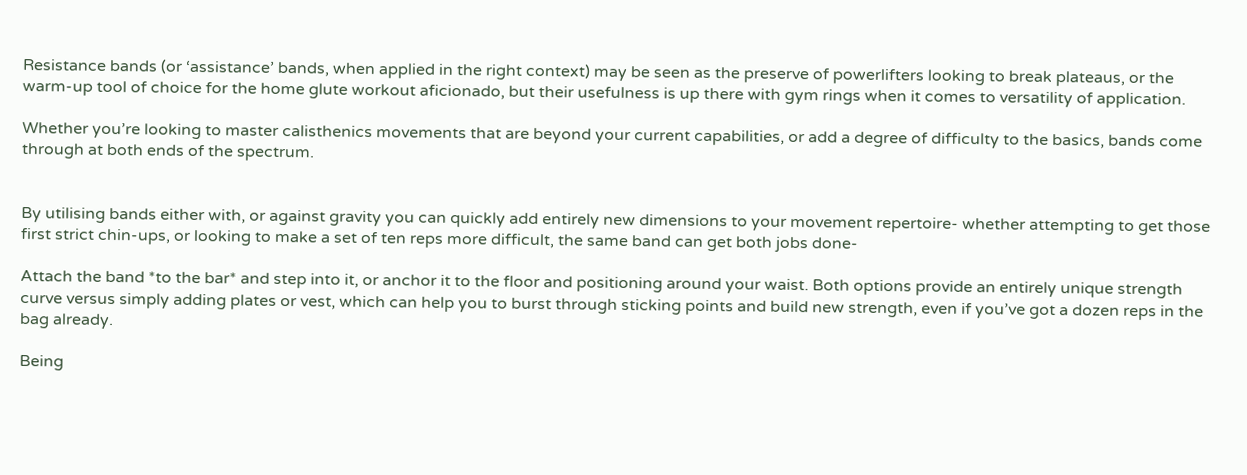Resistance bands (or ‘assistance’ bands, when applied in the right context) may be seen as the preserve of powerlifters looking to break plateaus, or the warm-up tool of choice for the home glute workout aficionado, but their usefulness is up there with gym rings when it comes to versatility of application.

Whether you’re looking to master calisthenics movements that are beyond your current capabilities, or add a degree of difficulty to the basics, bands come through at both ends of the spectrum.


By utilising bands either with, or against gravity you can quickly add entirely new dimensions to your movement repertoire- whether attempting to get those first strict chin-ups, or looking to make a set of ten reps more difficult, the same band can get both jobs done-

Attach the band *to the bar* and step into it, or anchor it to the floor and positioning around your waist. Both options provide an entirely unique strength curve versus simply adding plates or vest, which can help you to burst through sticking points and build new strength, even if you’ve got a dozen reps in the bag already.

Being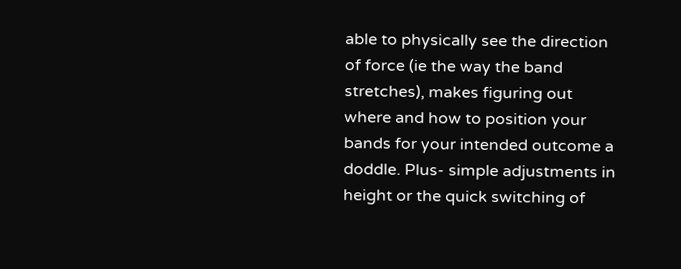able to physically see the direction of force (ie the way the band stretches), makes figuring out where and how to position your bands for your intended outcome a doddle. Plus- simple adjustments in height or the quick switching of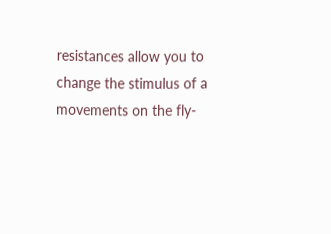resistances allow you to change the stimulus of a movements on the fly-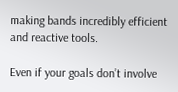making bands incredibly efficient and reactive tools.

Even if your goals don’t involve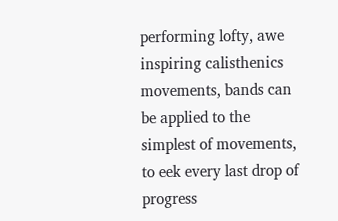performing lofty, awe inspiring calisthenics movements, bands can be applied to the simplest of movements, to eek every last drop of progress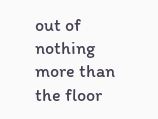out of nothing more than the floor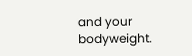and your bodyweight.